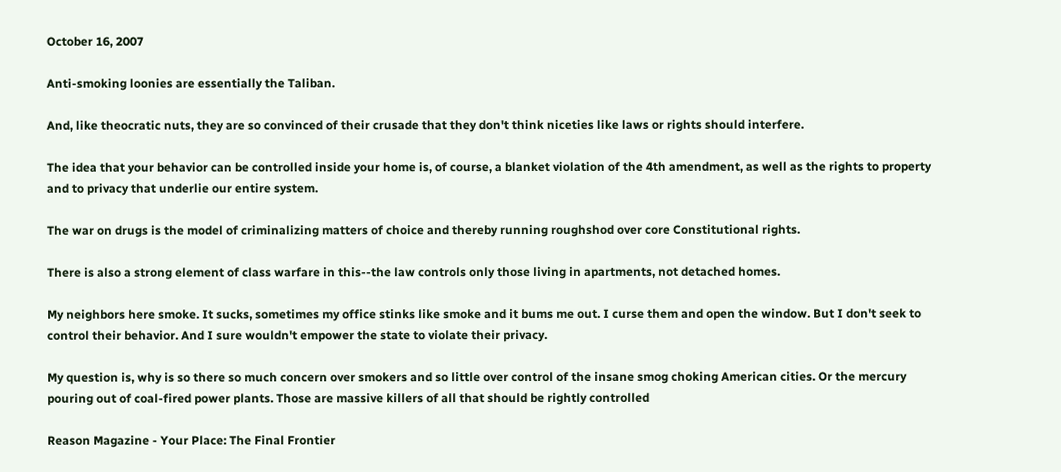October 16, 2007

Anti-smoking loonies are essentially the Taliban.

And, like theocratic nuts, they are so convinced of their crusade that they don't think niceties like laws or rights should interfere.

The idea that your behavior can be controlled inside your home is, of course, a blanket violation of the 4th amendment, as well as the rights to property and to privacy that underlie our entire system.

The war on drugs is the model of criminalizing matters of choice and thereby running roughshod over core Constitutional rights.

There is also a strong element of class warfare in this--the law controls only those living in apartments, not detached homes.

My neighbors here smoke. It sucks, sometimes my office stinks like smoke and it bums me out. I curse them and open the window. But I don't seek to control their behavior. And I sure wouldn't empower the state to violate their privacy.

My question is, why is so there so much concern over smokers and so little over control of the insane smog choking American cities. Or the mercury pouring out of coal-fired power plants. Those are massive killers of all that should be rightly controlled

Reason Magazine - Your Place: The Final Frontier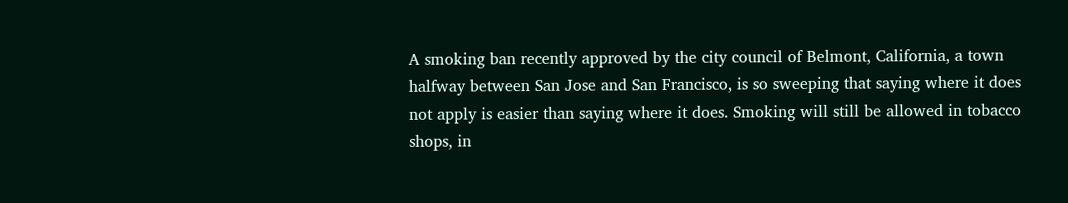A smoking ban recently approved by the city council of Belmont, California, a town halfway between San Jose and San Francisco, is so sweeping that saying where it does not apply is easier than saying where it does. Smoking will still be allowed in tobacco shops, in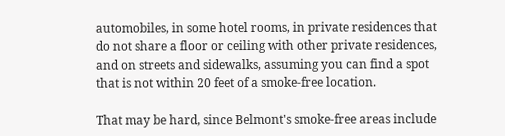automobiles, in some hotel rooms, in private residences that do not share a floor or ceiling with other private residences, and on streets and sidewalks, assuming you can find a spot that is not within 20 feet of a smoke-free location.

That may be hard, since Belmont's smoke-free areas include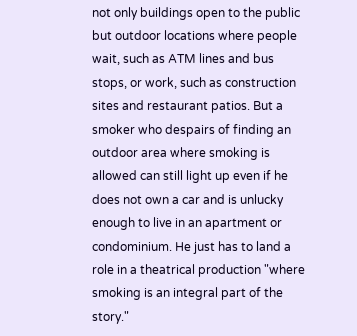not only buildings open to the public but outdoor locations where people wait, such as ATM lines and bus stops, or work, such as construction sites and restaurant patios. But a smoker who despairs of finding an outdoor area where smoking is allowed can still light up even if he does not own a car and is unlucky enough to live in an apartment or condominium. He just has to land a role in a theatrical production "where smoking is an integral part of the story."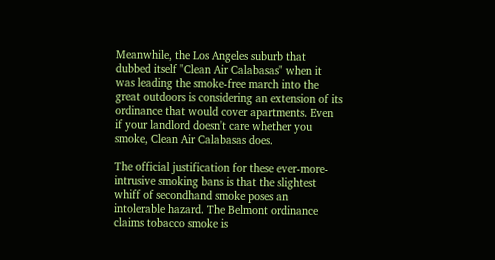Meanwhile, the Los Angeles suburb that dubbed itself "Clean Air Calabasas" when it was leading the smoke-free march into the great outdoors is considering an extension of its ordinance that would cover apartments. Even if your landlord doesn't care whether you smoke, Clean Air Calabasas does.

The official justification for these ever-more-intrusive smoking bans is that the slightest whiff of secondhand smoke poses an intolerable hazard. The Belmont ordinance claims tobacco smoke is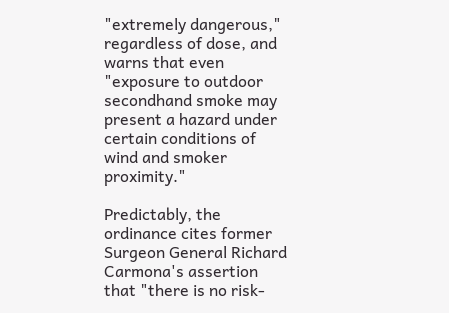"extremely dangerous," regardless of dose, and warns that even "exposure to outdoor secondhand smoke may present a hazard under certain conditions of wind and smoker proximity."

Predictably, the ordinance cites former Surgeon General Richard Carmona's assertion that "there is no risk-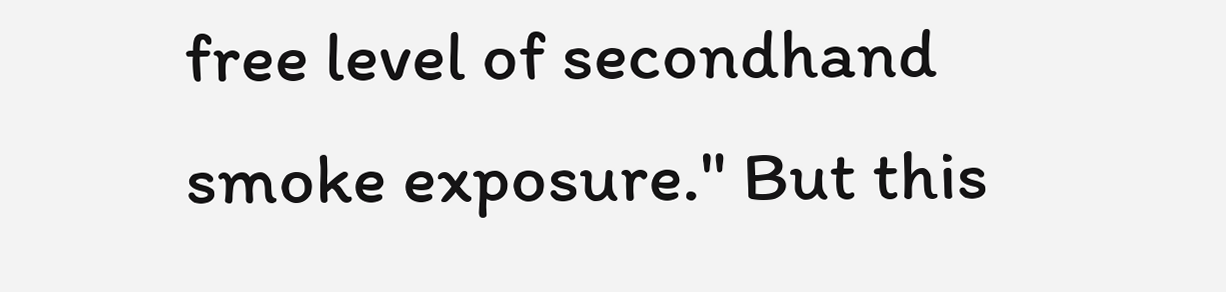free level of secondhand smoke exposure." But this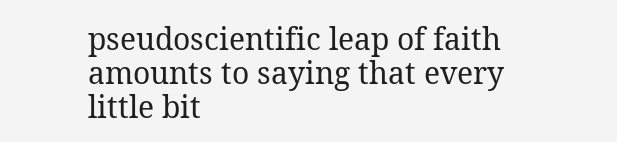pseudoscientific leap of faith amounts to saying that every little bit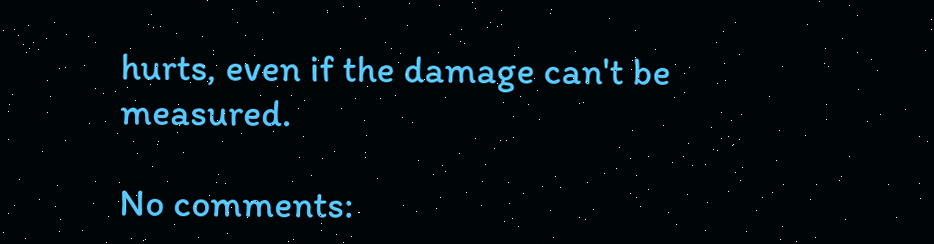hurts, even if the damage can't be measured.

No comments: